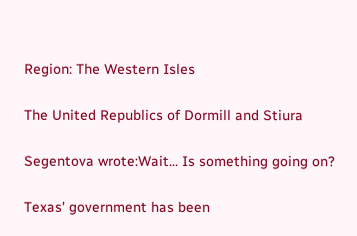Region: The Western Isles

The United Republics of Dormill and Stiura

Segentova wrote:Wait... Is something going on?

Texas' government has been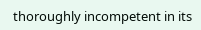thoroughly incompetent in its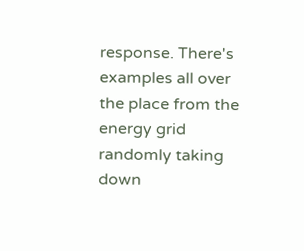response. There's examples all over the place from the energy grid randomly taking down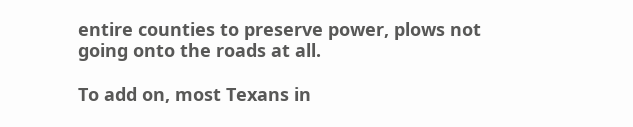entire counties to preserve power, plows not going onto the roads at all.

To add on, most Texans in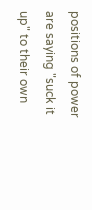positions of power are saying "suck it up" to their own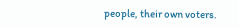people, their own voters.